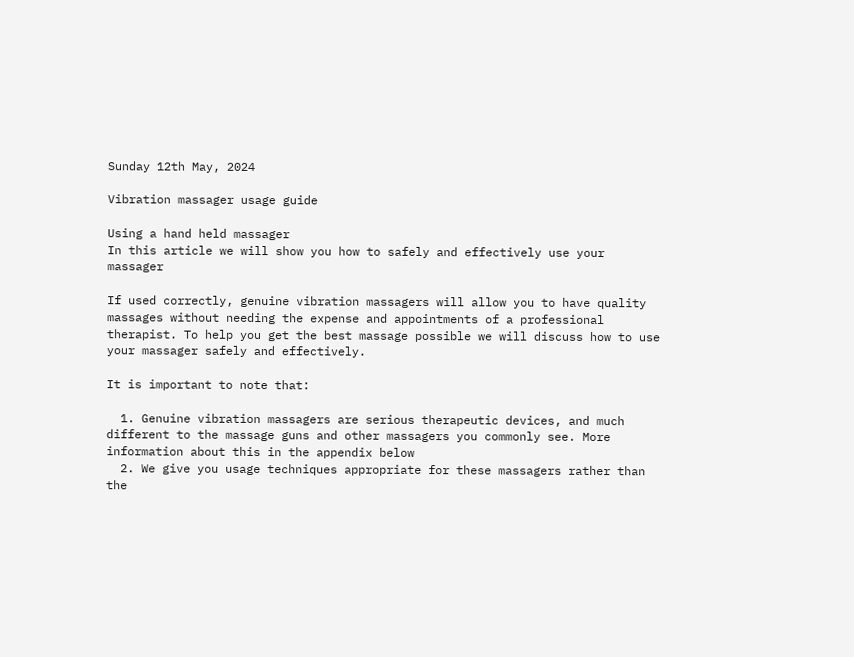Sunday 12th May, 2024

Vibration massager usage guide

Using a hand held massager
In this article we will show you how to safely and effectively use your massager

If used correctly, genuine vibration massagers will allow you to have quality massages without needing the expense and appointments of a professional therapist. To help you get the best massage possible we will discuss how to use your massager safely and effectively.

It is important to note that:

  1. Genuine vibration massagers are serious therapeutic devices, and much different to the massage guns and other massagers you commonly see. More information about this in the appendix below
  2. We give you usage techniques appropriate for these massagers rather than the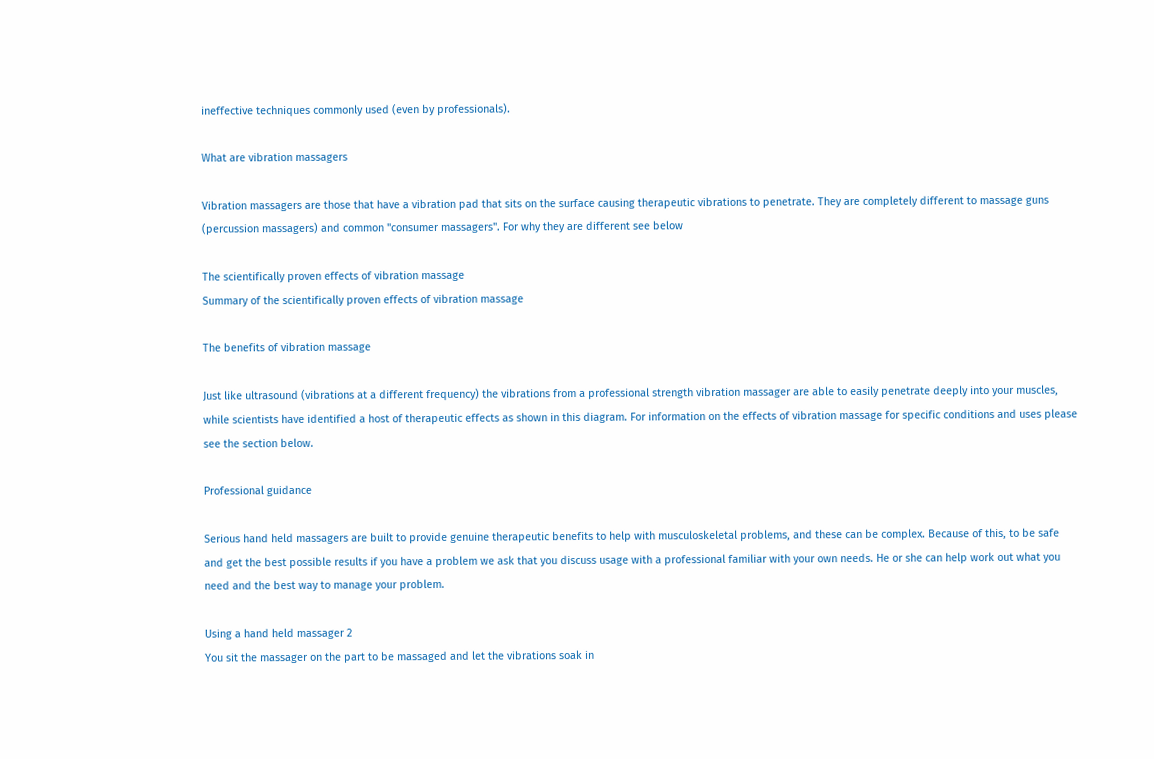ineffective techniques commonly used (even by professionals).

What are vibration massagers

Vibration massagers are those that have a vibration pad that sits on the surface causing therapeutic vibrations to penetrate. They are completely different to massage guns (percussion massagers) and common "consumer massagers". For why they are different see below

The scientifically proven effects of vibration massage
Summary of the scientifically proven effects of vibration massage

The benefits of vibration massage

Just like ultrasound (vibrations at a different frequency) the vibrations from a professional strength vibration massager are able to easily penetrate deeply into your muscles, while scientists have identified a host of therapeutic effects as shown in this diagram. For information on the effects of vibration massage for specific conditions and uses please see the section below.

Professional guidance

Serious hand held massagers are built to provide genuine therapeutic benefits to help with musculoskeletal problems, and these can be complex. Because of this, to be safe and get the best possible results if you have a problem we ask that you discuss usage with a professional familiar with your own needs. He or she can help work out what you need and the best way to manage your problem.

Using a hand held massager 2
You sit the massager on the part to be massaged and let the vibrations soak in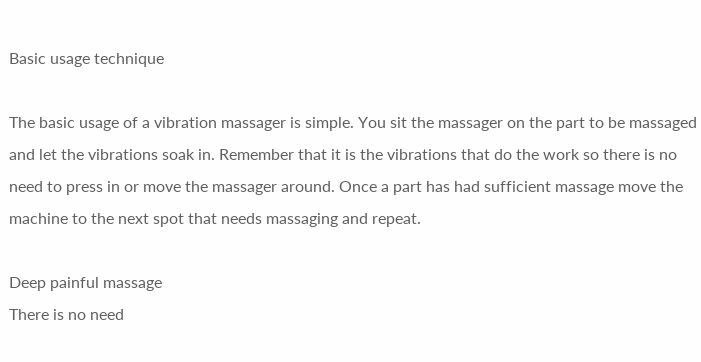Basic usage technique

The basic usage of a vibration massager is simple. You sit the massager on the part to be massaged and let the vibrations soak in. Remember that it is the vibrations that do the work so there is no need to press in or move the massager around. Once a part has had sufficient massage move the machine to the next spot that needs massaging and repeat.

Deep painful massage
There is no need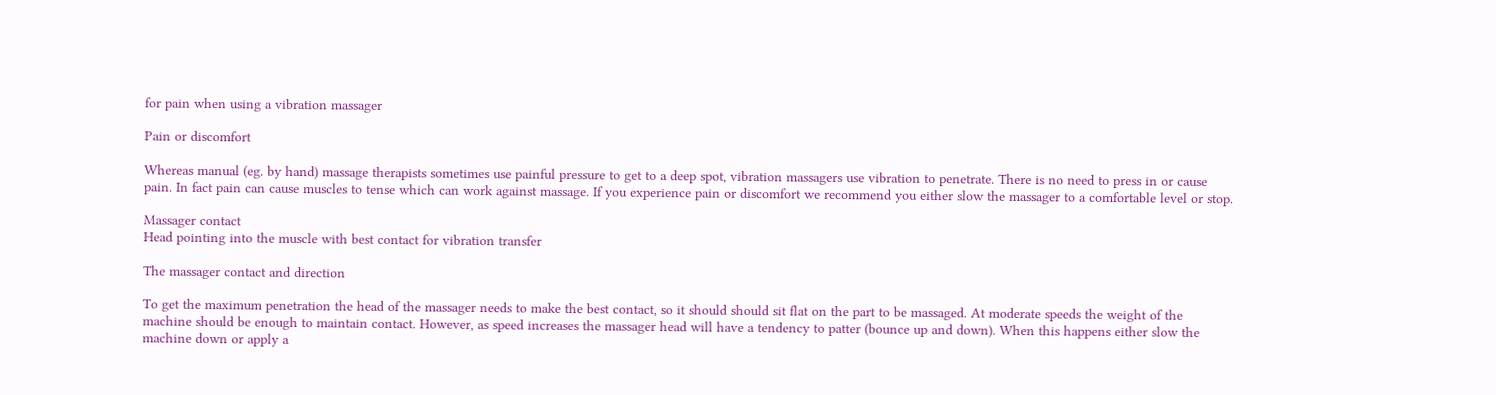for pain when using a vibration massager

Pain or discomfort

Whereas manual (eg. by hand) massage therapists sometimes use painful pressure to get to a deep spot, vibration massagers use vibration to penetrate. There is no need to press in or cause pain. In fact pain can cause muscles to tense which can work against massage. If you experience pain or discomfort we recommend you either slow the massager to a comfortable level or stop.

Massager contact
Head pointing into the muscle with best contact for vibration transfer

The massager contact and direction

To get the maximum penetration the head of the massager needs to make the best contact, so it should should sit flat on the part to be massaged. At moderate speeds the weight of the machine should be enough to maintain contact. However, as speed increases the massager head will have a tendency to patter (bounce up and down). When this happens either slow the machine down or apply a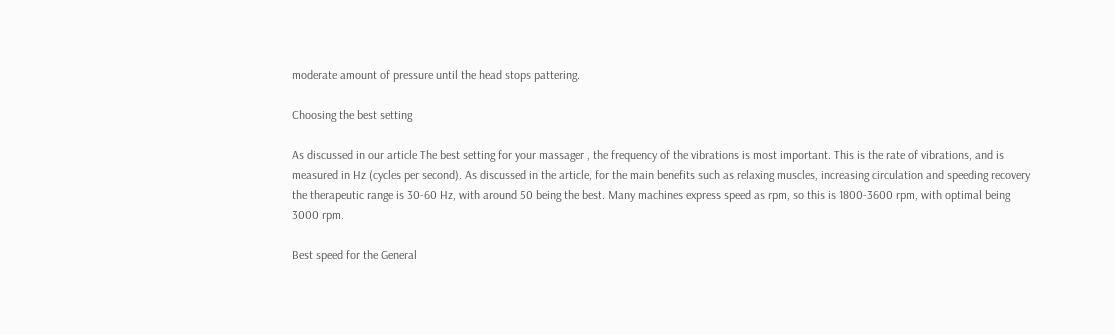moderate amount of pressure until the head stops pattering.

Choosing the best setting

As discussed in our article The best setting for your massager , the frequency of the vibrations is most important. This is the rate of vibrations, and is measured in Hz (cycles per second). As discussed in the article, for the main benefits such as relaxing muscles, increasing circulation and speeding recovery the therapeutic range is 30-60 Hz, with around 50 being the best. Many machines express speed as rpm, so this is 1800-3600 rpm, with optimal being 3000 rpm.

Best speed for the General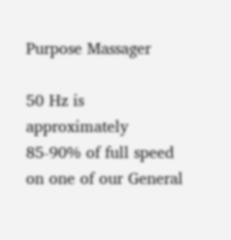Purpose Massager

50 Hz is approximately 85-90% of full speed on one of our General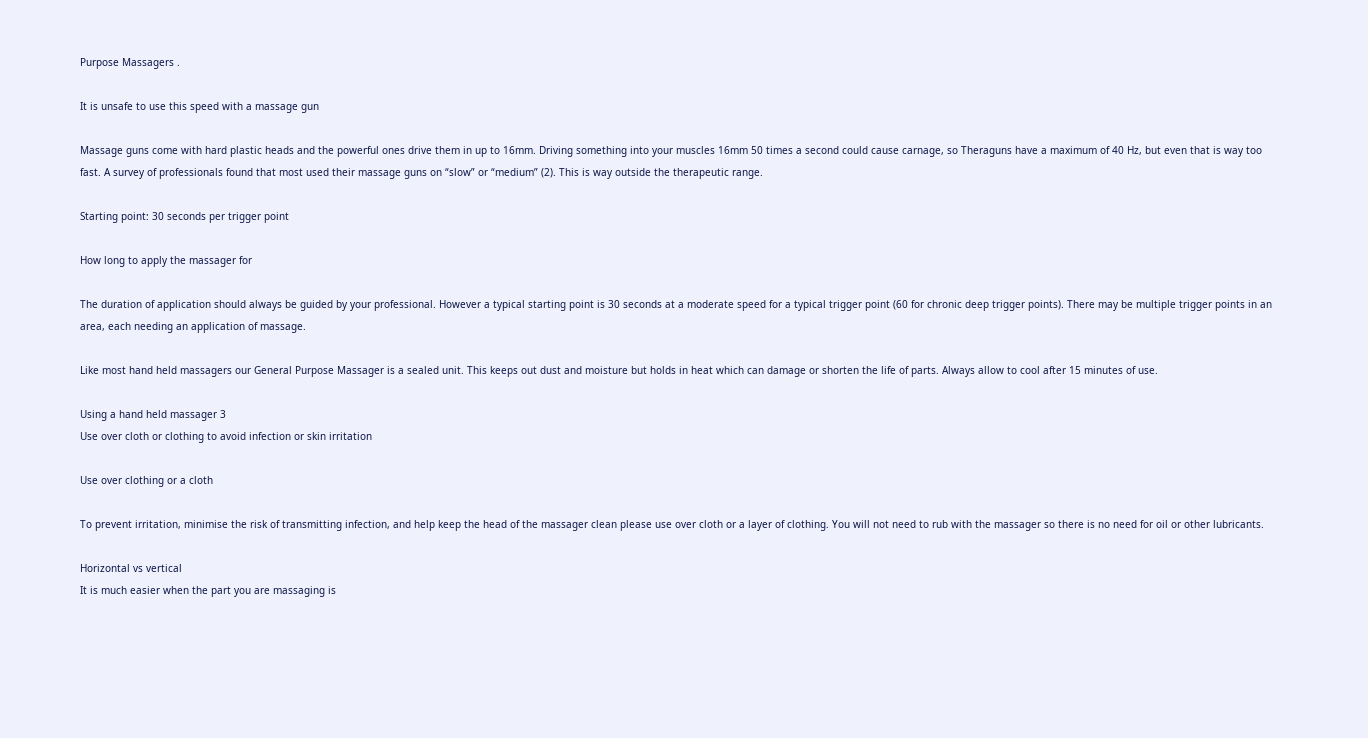Purpose Massagers .

It is unsafe to use this speed with a massage gun

Massage guns come with hard plastic heads and the powerful ones drive them in up to 16mm. Driving something into your muscles 16mm 50 times a second could cause carnage, so Theraguns have a maximum of 40 Hz, but even that is way too fast. A survey of professionals found that most used their massage guns on “slow” or “medium” (2). This is way outside the therapeutic range.

Starting point: 30 seconds per trigger point

How long to apply the massager for

The duration of application should always be guided by your professional. However a typical starting point is 30 seconds at a moderate speed for a typical trigger point (60 for chronic deep trigger points). There may be multiple trigger points in an area, each needing an application of massage.

Like most hand held massagers our General Purpose Massager is a sealed unit. This keeps out dust and moisture but holds in heat which can damage or shorten the life of parts. Always allow to cool after 15 minutes of use.

Using a hand held massager 3
Use over cloth or clothing to avoid infection or skin irritation

Use over clothing or a cloth

To prevent irritation, minimise the risk of transmitting infection, and help keep the head of the massager clean please use over cloth or a layer of clothing. You will not need to rub with the massager so there is no need for oil or other lubricants.

Horizontal vs vertical
It is much easier when the part you are massaging is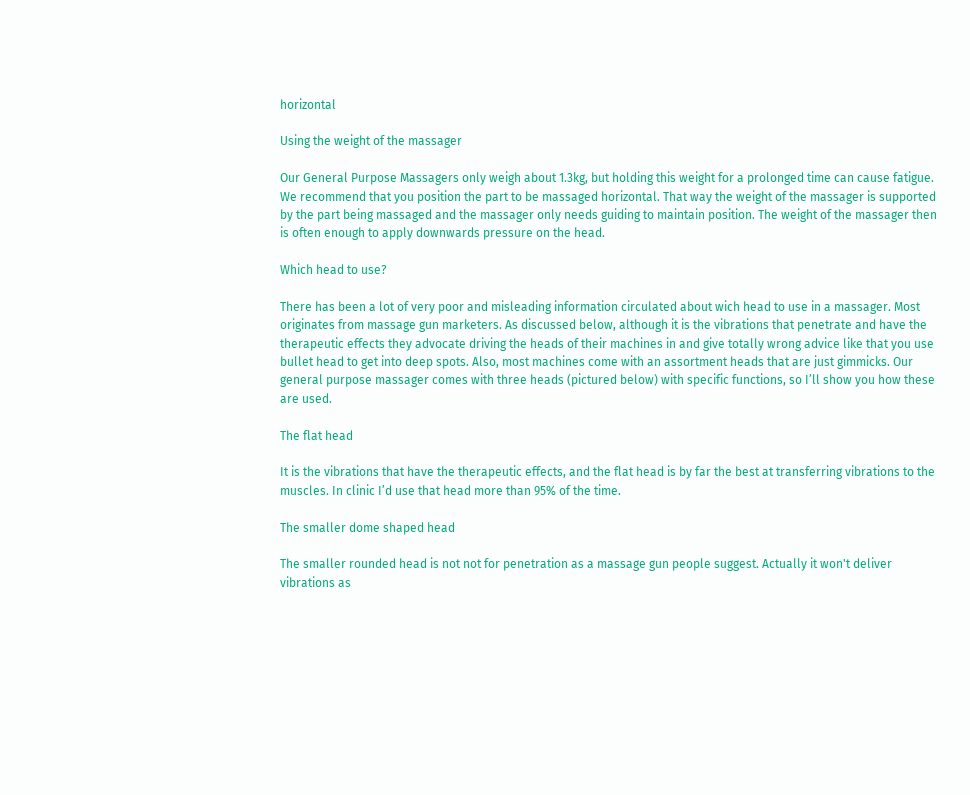horizontal

Using the weight of the massager

Our General Purpose Massagers only weigh about 1.3kg, but holding this weight for a prolonged time can cause fatigue. We recommend that you position the part to be massaged horizontal. That way the weight of the massager is supported by the part being massaged and the massager only needs guiding to maintain position. The weight of the massager then is often enough to apply downwards pressure on the head.

Which head to use?

There has been a lot of very poor and misleading information circulated about wich head to use in a massager. Most originates from massage gun marketers. As discussed below, although it is the vibrations that penetrate and have the therapeutic effects they advocate driving the heads of their machines in and give totally wrong advice like that you use bullet head to get into deep spots. Also, most machines come with an assortment heads that are just gimmicks. Our general purpose massager comes with three heads (pictured below) with specific functions, so I’ll show you how these are used.

The flat head

It is the vibrations that have the therapeutic effects, and the flat head is by far the best at transferring vibrations to the muscles. In clinic I’d use that head more than 95% of the time.

The smaller dome shaped head

The smaller rounded head is not not for penetration as a massage gun people suggest. Actually it won't deliver vibrations as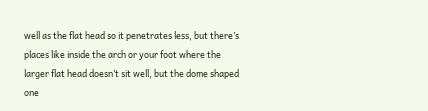well as the flat head so it penetrates less, but there’s places like inside the arch or your foot where the larger flat head doesn’t sit well, but the dome shaped one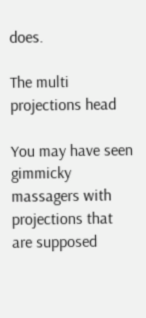does.

The multi projections head

You may have seen gimmicky massagers with projections that are supposed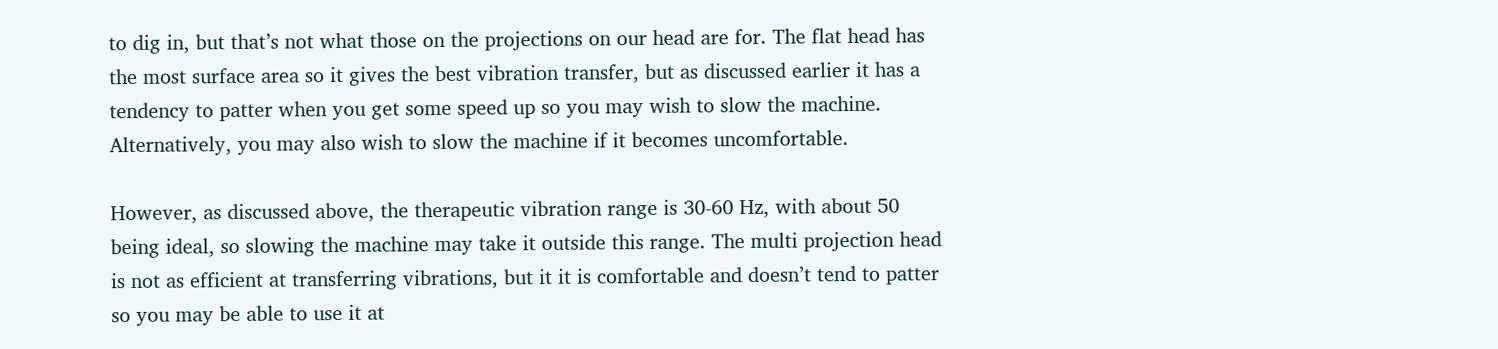to dig in, but that’s not what those on the projections on our head are for. The flat head has the most surface area so it gives the best vibration transfer, but as discussed earlier it has a tendency to patter when you get some speed up so you may wish to slow the machine. Alternatively, you may also wish to slow the machine if it becomes uncomfortable.

However, as discussed above, the therapeutic vibration range is 30-60 Hz, with about 50 being ideal, so slowing the machine may take it outside this range. The multi projection head is not as efficient at transferring vibrations, but it it is comfortable and doesn’t tend to patter so you may be able to use it at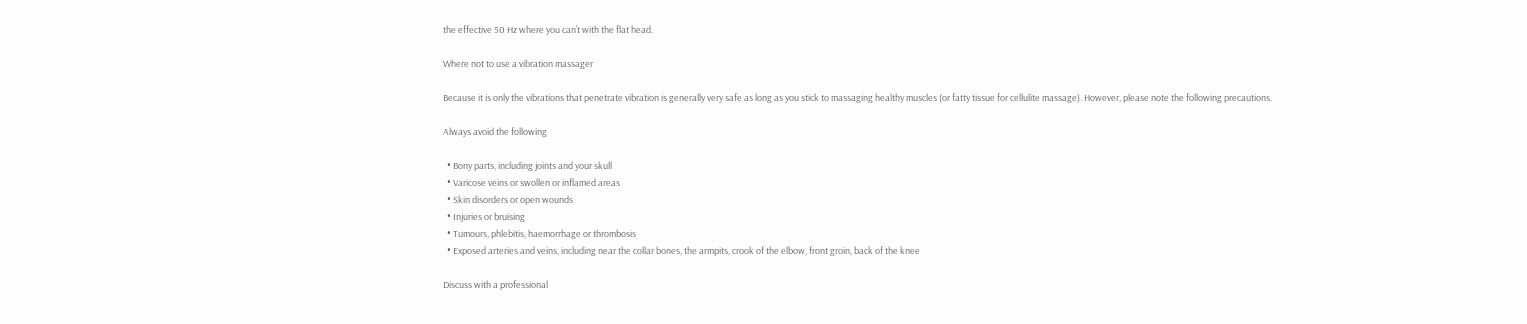the effective 50 Hz where you can’t with the flat head.

Where not to use a vibration massager

Because it is only the vibrations that penetrate vibration is generally very safe as long as you stick to massaging healthy muscles (or fatty tissue for cellulite massage). However, please note the following precautions.

Always avoid the following

  • Bony parts, including joints and your skull
  • Varicose veins or swollen or inflamed areas
  • Skin disorders or open wounds
  • Injuries or bruising
  • Tumours, phlebitis, haemorrhage or thrombosis
  • Exposed arteries and veins, including near the collar bones, the armpits, crook of the elbow, front groin, back of the knee

Discuss with a professional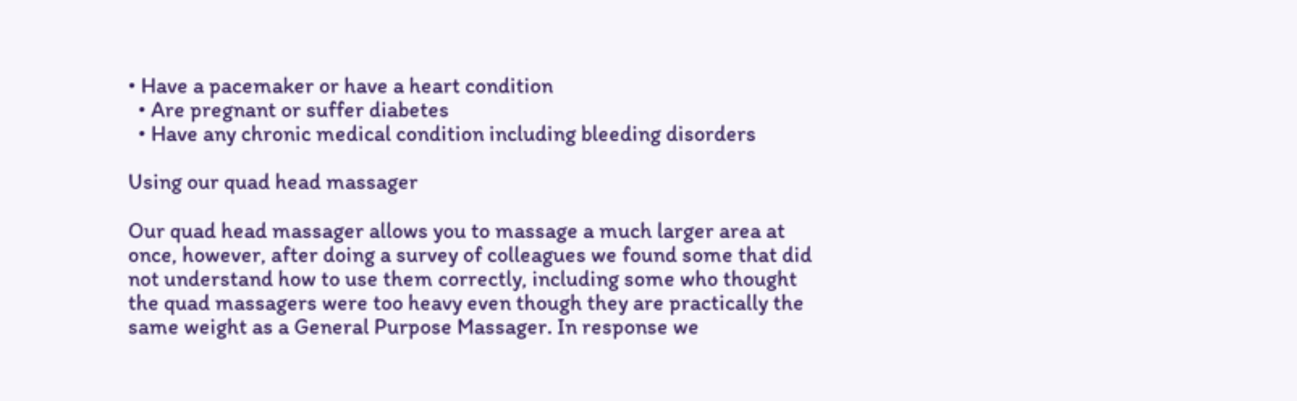• Have a pacemaker or have a heart condition
  • Are pregnant or suffer diabetes
  • Have any chronic medical condition including bleeding disorders

Using our quad head massager

Our quad head massager allows you to massage a much larger area at once, however, after doing a survey of colleagues we found some that did not understand how to use them correctly, including some who thought the quad massagers were too heavy even though they are practically the same weight as a General Purpose Massager. In response we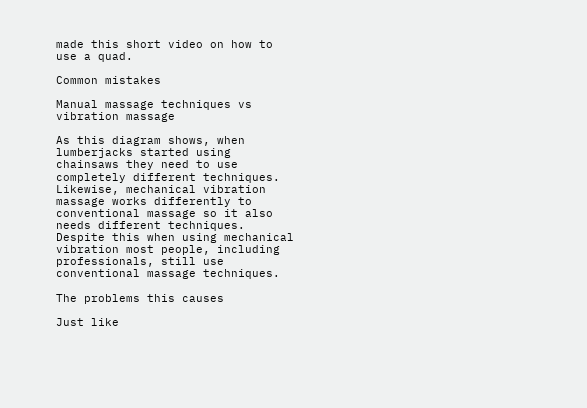made this short video on how to use a quad.

Common mistakes

Manual massage techniques vs vibration massage

As this diagram shows, when lumberjacks started using chainsaws they need to use completely different techniques. Likewise, mechanical vibration massage works differently to conventional massage so it also needs different techniques. Despite this when using mechanical vibration most people, including professionals, still use conventional massage techniques.

The problems this causes

Just like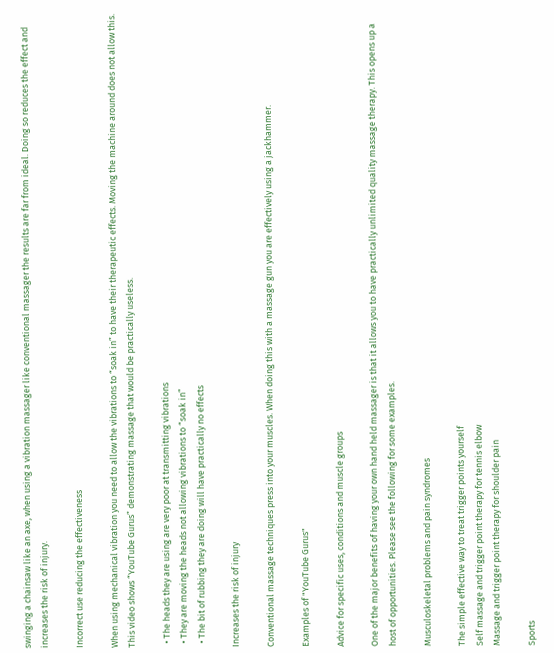swinging a chainsaw like an axe, when using a vibration massager like conventional massager the results are far from ideal. Doing so reduces the effect and increases the risk of injury.

Incorrect use reducing the effectiveness

When using mechanical vibration you need to allow the vibrations to “soak in” to have their therapeutic effects. Moving the machine around does not allow this. This video shows “YouTube Gurus” demonstrating massage that would be practically useless.

  • The heads they are using are very poor at transmitting vibrations
  • They are moving the heads not allowing vibrations to “soak in”
  • The bit of rubbing they are doing will have practically no effects

Increases the risk of injury

Conventional massage techniques press into your muscles. When doing this with a massage gun you are effectively using a jackhammer.

Examples of "YouTube Gurus"

Advice for specific uses, conditions and muscle groups

One of the major benefits of having your own hand held massager is that it allows you to have practically unlimited quality massage therapy. This opens up a host of opportunities. Please see the following for some examples.

Musculoskeletal problems and pain syndromes

The simple effective way to treat trigger points yourself
Self massage and trigger point therapy for tennis elbow
Massage and trigger point therapy for shoulder pain

Sports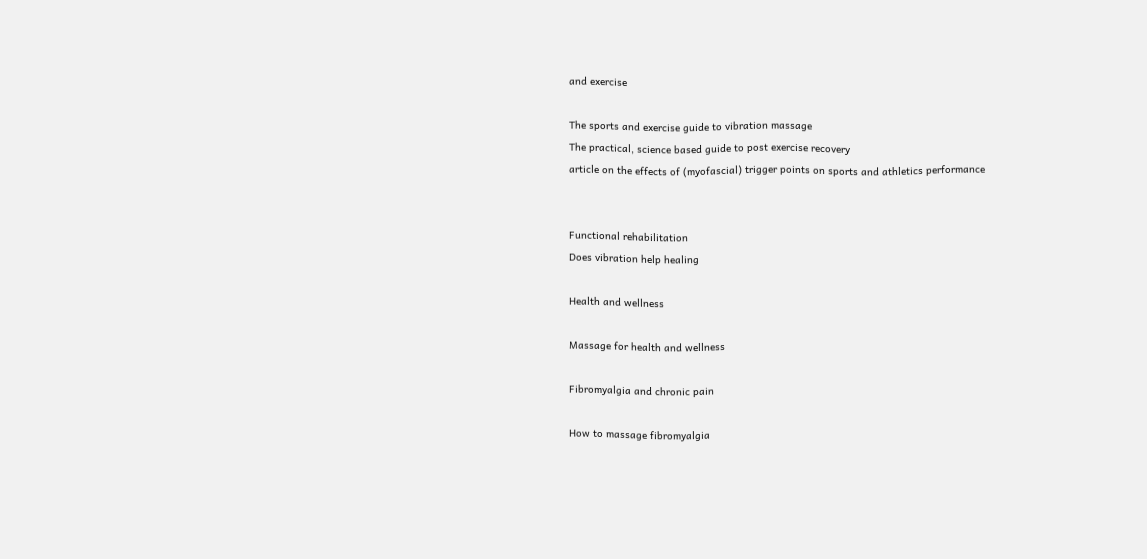and exercise

The sports and exercise guide to vibration massage
The practical, science based guide to post exercise recovery
article on the effects of (myofascial) trigger points on sports and athletics performance


Functional rehabilitation
Does vibration help healing

Health and wellness

Massage for health and wellness

Fibromyalgia and chronic pain

How to massage fibromyalgia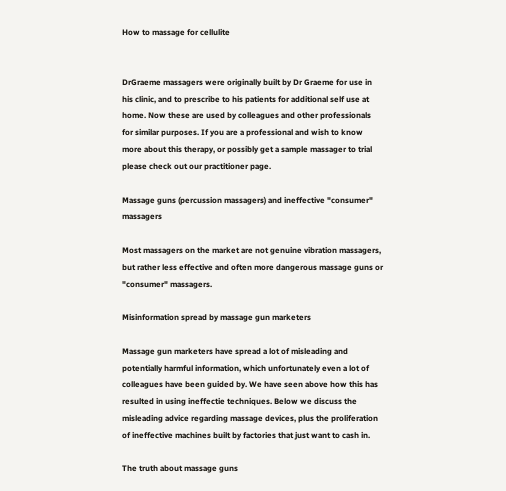How to massage for cellulite


DrGraeme massagers were originally built by Dr Graeme for use in his clinic, and to prescribe to his patients for additional self use at home. Now these are used by colleagues and other professionals for similar purposes. If you are a professional and wish to know more about this therapy, or possibly get a sample massager to trial please check out our practitioner page.

Massage guns (percussion massagers) and ineffective "consumer" massagers

Most massagers on the market are not genuine vibration massagers, but rather less effective and often more dangerous massage guns or "consumer" massagers.

Misinformation spread by massage gun marketers

Massage gun marketers have spread a lot of misleading and potentially harmful information, which unfortunately even a lot of colleagues have been guided by. We have seen above how this has resulted in using ineffectie techniques. Below we discuss the misleading advice regarding massage devices, plus the proliferation of ineffective machines built by factories that just want to cash in.

The truth about massage guns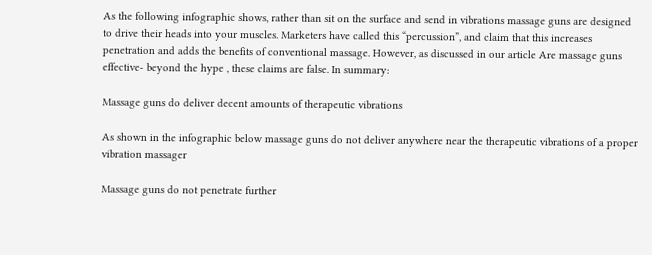As the following infographic shows, rather than sit on the surface and send in vibrations massage guns are designed to drive their heads into your muscles. Marketers have called this “percussion”, and claim that this increases penetration and adds the benefits of conventional massage. However, as discussed in our article Are massage guns effective- beyond the hype , these claims are false. In summary:

Massage guns do deliver decent amounts of therapeutic vibrations

As shown in the infographic below massage guns do not deliver anywhere near the therapeutic vibrations of a proper vibration massager

Massage guns do not penetrate further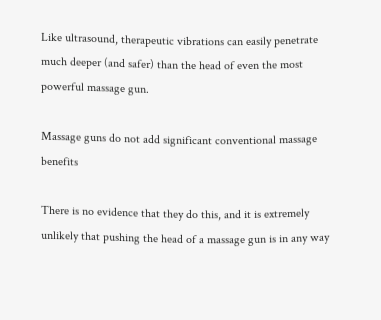Like ultrasound, therapeutic vibrations can easily penetrate much deeper (and safer) than the head of even the most powerful massage gun.

Massage guns do not add significant conventional massage benefits

There is no evidence that they do this, and it is extremely unlikely that pushing the head of a massage gun is in any way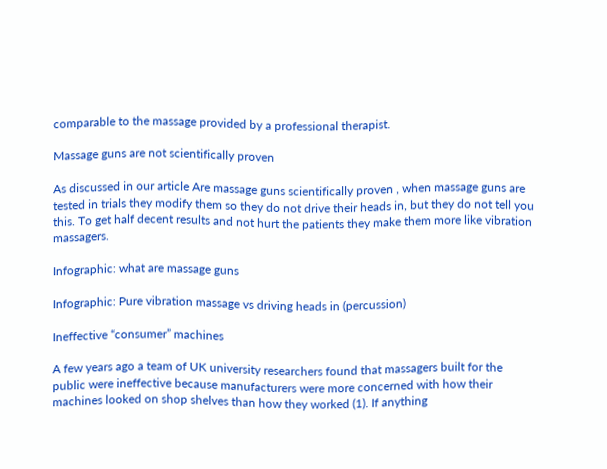comparable to the massage provided by a professional therapist.

Massage guns are not scientifically proven

As discussed in our article Are massage guns scientifically proven , when massage guns are tested in trials they modify them so they do not drive their heads in, but they do not tell you this. To get half decent results and not hurt the patients they make them more like vibration massagers.

Infographic: what are massage guns

Infographic: Pure vibration massage vs driving heads in (percussion)

Ineffective “consumer” machines

A few years ago a team of UK university researchers found that massagers built for the public were ineffective because manufacturers were more concerned with how their machines looked on shop shelves than how they worked (1). If anything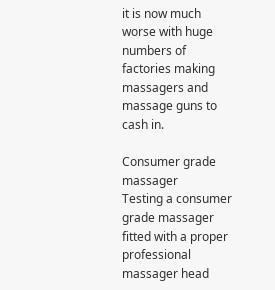it is now much worse with huge numbers of factories making massagers and massage guns to cash in.

Consumer grade massager
Testing a consumer grade massager fitted with a proper professional massager head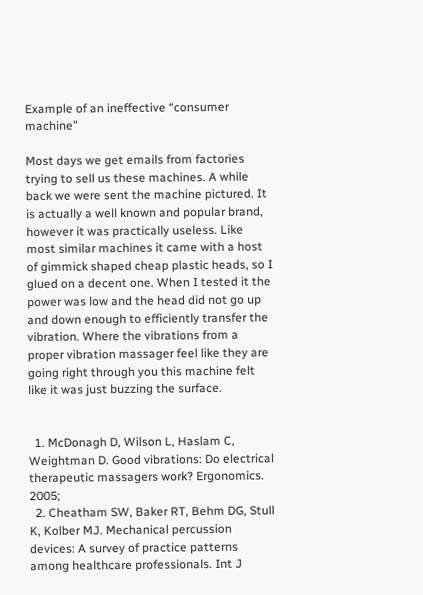Example of an ineffective “consumer machine”

Most days we get emails from factories trying to sell us these machines. A while back we were sent the machine pictured. It is actually a well known and popular brand, however it was practically useless. Like most similar machines it came with a host of gimmick shaped cheap plastic heads, so I glued on a decent one. When I tested it the power was low and the head did not go up and down enough to efficiently transfer the vibration. Where the vibrations from a proper vibration massager feel like they are going right through you this machine felt like it was just buzzing the surface.


  1. McDonagh D, Wilson L, Haslam C, Weightman D. Good vibrations: Do electrical therapeutic massagers work? Ergonomics. 2005;
  2. Cheatham SW, Baker RT, Behm DG, Stull K, Kolber MJ. Mechanical percussion devices: A survey of practice patterns among healthcare professionals. Int J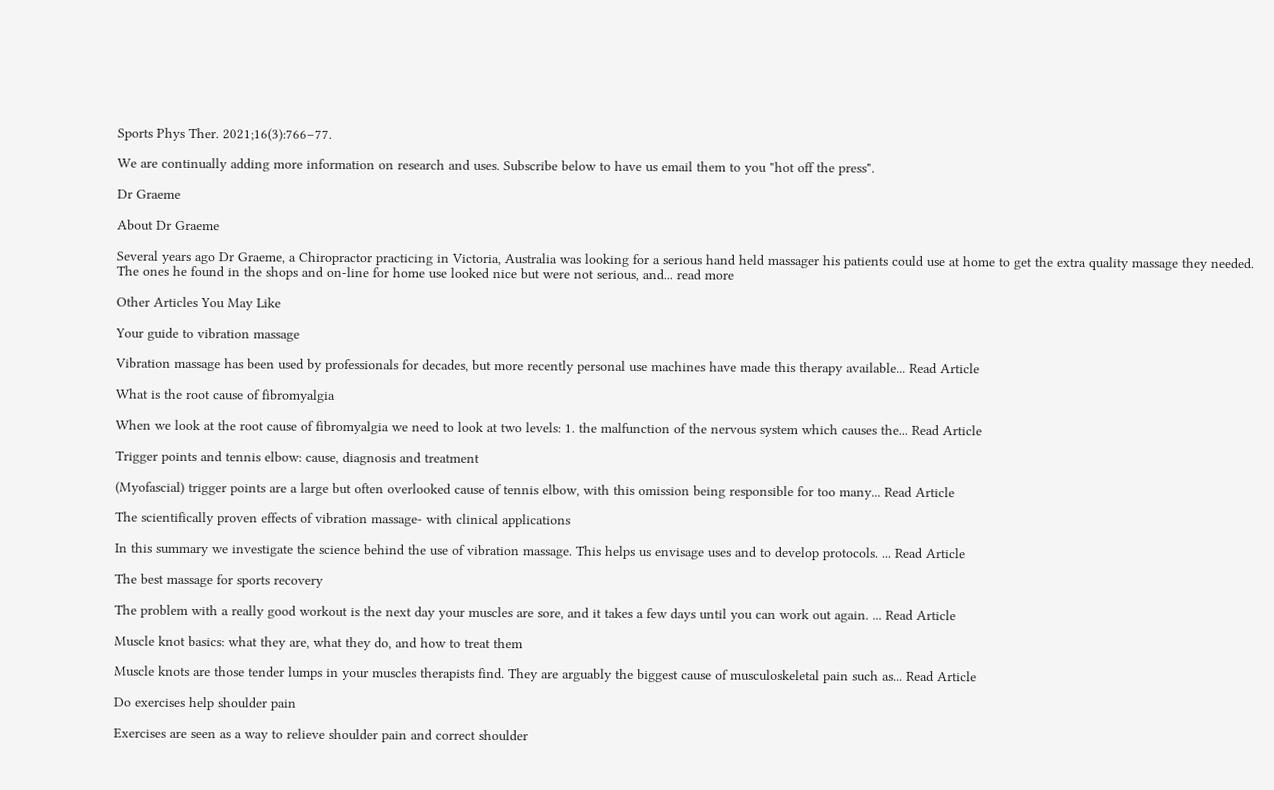Sports Phys Ther. 2021;16(3):766–77.

We are continually adding more information on research and uses. Subscribe below to have us email them to you "hot off the press".

Dr Graeme

About Dr Graeme

Several years ago Dr Graeme, a Chiropractor practicing in Victoria, Australia was looking for a serious hand held massager his patients could use at home to get the extra quality massage they needed. The ones he found in the shops and on-line for home use looked nice but were not serious, and... read more

Other Articles You May Like

Your guide to vibration massage

Vibration massage has been used by professionals for decades, but more recently personal use machines have made this therapy available... Read Article

What is the root cause of fibromyalgia

When we look at the root cause of fibromyalgia we need to look at two levels: 1. the malfunction of the nervous system which causes the... Read Article

Trigger points and tennis elbow: cause, diagnosis and treatment

(Myofascial) trigger points are a large but often overlooked cause of tennis elbow, with this omission being responsible for too many... Read Article

The scientifically proven effects of vibration massage- with clinical applications

In this summary we investigate the science behind the use of vibration massage. This helps us envisage uses and to develop protocols. ... Read Article

The best massage for sports recovery

The problem with a really good workout is the next day your muscles are sore, and it takes a few days until you can work out again. ... Read Article

Muscle knot basics: what they are, what they do, and how to treat them

Muscle knots are those tender lumps in your muscles therapists find. They are arguably the biggest cause of musculoskeletal pain such as... Read Article

Do exercises help shoulder pain

Exercises are seen as a way to relieve shoulder pain and correct shoulder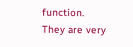function. They are very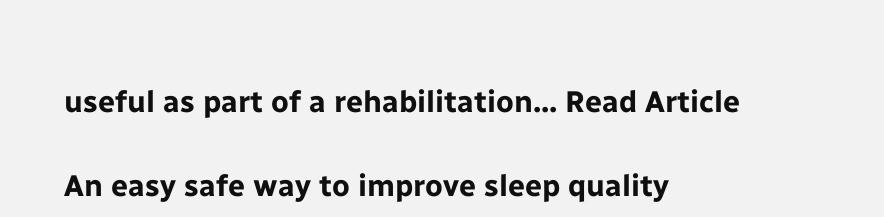useful as part of a rehabilitation... Read Article

An easy safe way to improve sleep quality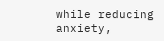while reducing anxiety,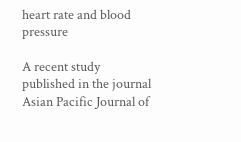heart rate and blood pressure

A recent study published in the journal Asian Pacific Journal of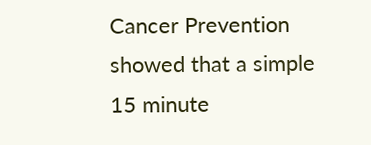Cancer Prevention showed that a simple 15 minute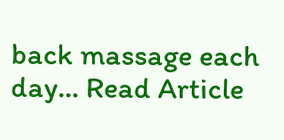back massage each day... Read Article